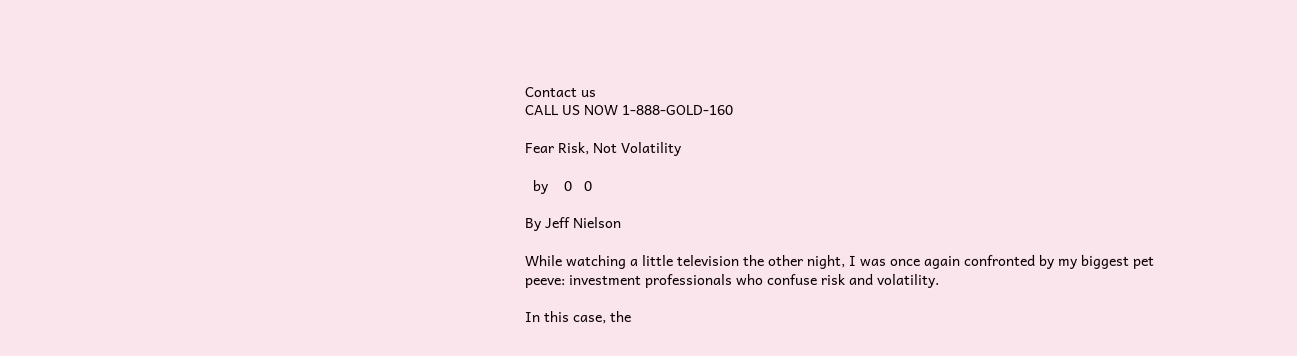Contact us
CALL US NOW 1-888-GOLD-160

Fear Risk, Not Volatility

  by    0   0

By Jeff Nielson

While watching a little television the other night, I was once again confronted by my biggest pet peeve: investment professionals who confuse risk and volatility.

In this case, the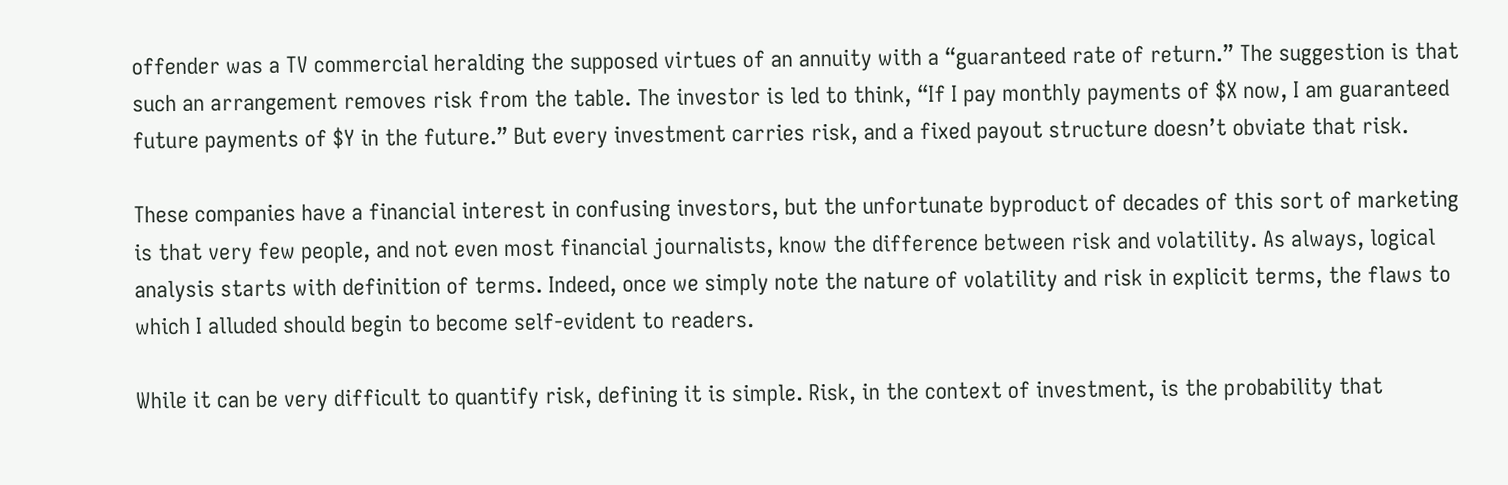offender was a TV commercial heralding the supposed virtues of an annuity with a “guaranteed rate of return.” The suggestion is that such an arrangement removes risk from the table. The investor is led to think, “If I pay monthly payments of $X now, I am guaranteed future payments of $Y in the future.” But every investment carries risk, and a fixed payout structure doesn’t obviate that risk.

These companies have a financial interest in confusing investors, but the unfortunate byproduct of decades of this sort of marketing is that very few people, and not even most financial journalists, know the difference between risk and volatility. As always, logical analysis starts with definition of terms. Indeed, once we simply note the nature of volatility and risk in explicit terms, the flaws to which I alluded should begin to become self-evident to readers.

While it can be very difficult to quantify risk, defining it is simple. Risk, in the context of investment, is the probability that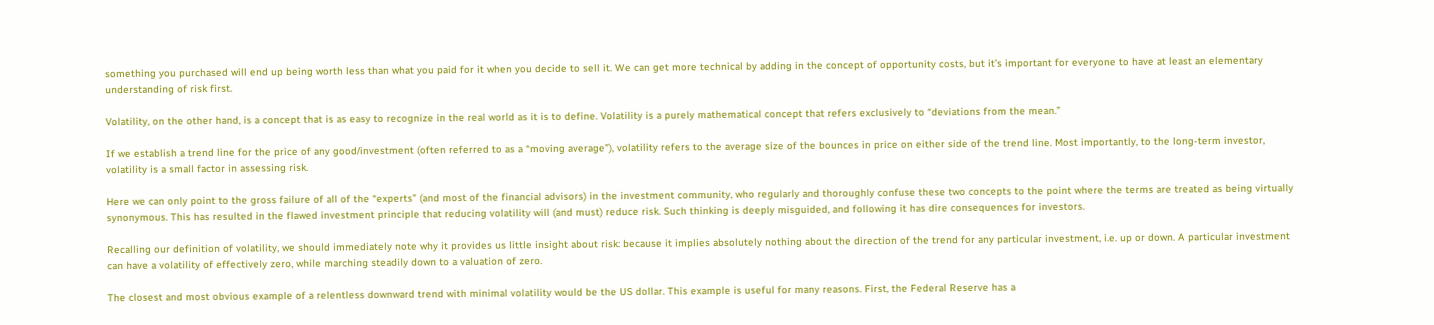something you purchased will end up being worth less than what you paid for it when you decide to sell it. We can get more technical by adding in the concept of opportunity costs, but it’s important for everyone to have at least an elementary understanding of risk first.

Volatility, on the other hand, is a concept that is as easy to recognize in the real world as it is to define. Volatility is a purely mathematical concept that refers exclusively to “deviations from the mean.”

If we establish a trend line for the price of any good/investment (often referred to as a “moving average”), volatility refers to the average size of the bounces in price on either side of the trend line. Most importantly, to the long-term investor, volatility is a small factor in assessing risk.

Here we can only point to the gross failure of all of the “experts” (and most of the financial advisors) in the investment community, who regularly and thoroughly confuse these two concepts to the point where the terms are treated as being virtually synonymous. This has resulted in the flawed investment principle that reducing volatility will (and must) reduce risk. Such thinking is deeply misguided, and following it has dire consequences for investors.

Recalling our definition of volatility, we should immediately note why it provides us little insight about risk: because it implies absolutely nothing about the direction of the trend for any particular investment, i.e. up or down. A particular investment can have a volatility of effectively zero, while marching steadily down to a valuation of zero.

The closest and most obvious example of a relentless downward trend with minimal volatility would be the US dollar. This example is useful for many reasons. First, the Federal Reserve has a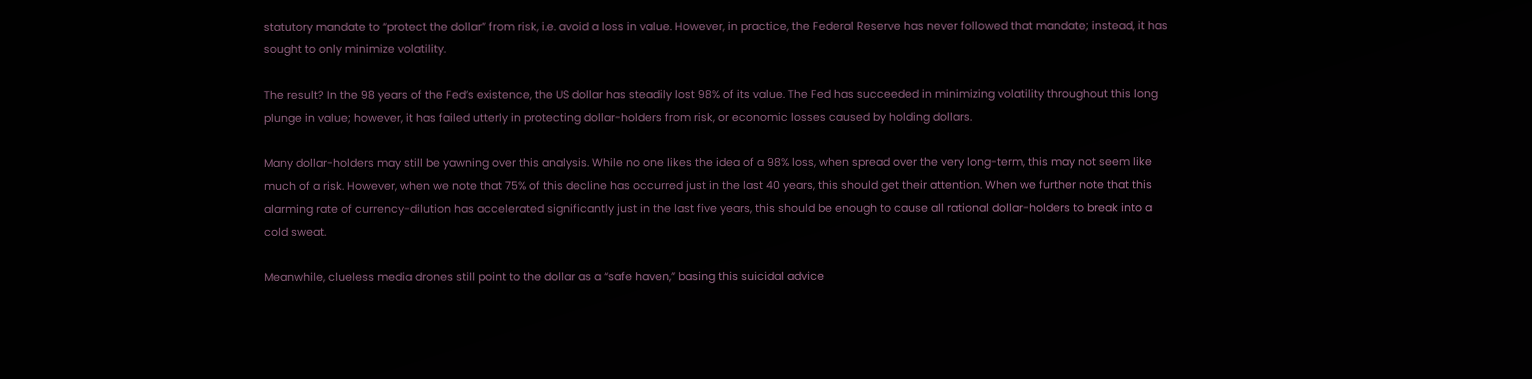statutory mandate to “protect the dollar” from risk, i.e. avoid a loss in value. However, in practice, the Federal Reserve has never followed that mandate; instead, it has sought to only minimize volatility.

The result? In the 98 years of the Fed’s existence, the US dollar has steadily lost 98% of its value. The Fed has succeeded in minimizing volatility throughout this long plunge in value; however, it has failed utterly in protecting dollar-holders from risk, or economic losses caused by holding dollars.

Many dollar-holders may still be yawning over this analysis. While no one likes the idea of a 98% loss, when spread over the very long-term, this may not seem like much of a risk. However, when we note that 75% of this decline has occurred just in the last 40 years, this should get their attention. When we further note that this alarming rate of currency-dilution has accelerated significantly just in the last five years, this should be enough to cause all rational dollar-holders to break into a cold sweat.

Meanwhile, clueless media drones still point to the dollar as a “safe haven,” basing this suicidal advice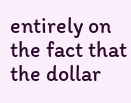entirely on the fact that the dollar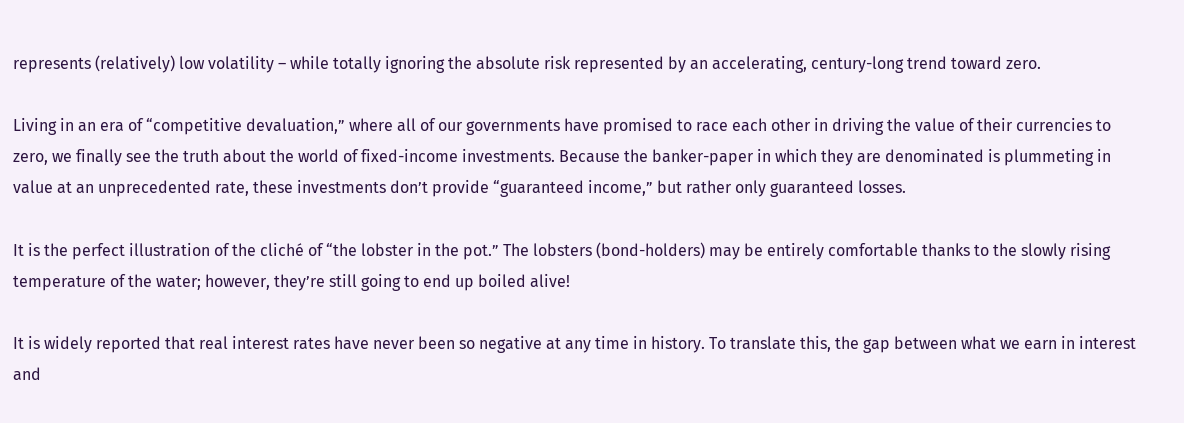represents (relatively) low volatility – while totally ignoring the absolute risk represented by an accelerating, century-long trend toward zero.

Living in an era of “competitive devaluation,” where all of our governments have promised to race each other in driving the value of their currencies to zero, we finally see the truth about the world of fixed-income investments. Because the banker-paper in which they are denominated is plummeting in value at an unprecedented rate, these investments don’t provide “guaranteed income,” but rather only guaranteed losses.

It is the perfect illustration of the cliché of “the lobster in the pot.” The lobsters (bond-holders) may be entirely comfortable thanks to the slowly rising temperature of the water; however, they’re still going to end up boiled alive!

It is widely reported that real interest rates have never been so negative at any time in history. To translate this, the gap between what we earn in interest and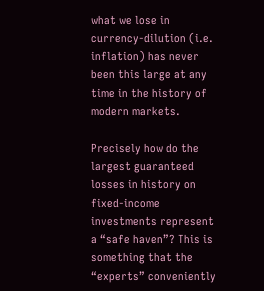what we lose in currency-dilution (i.e. inflation) has never been this large at any time in the history of modern markets.

Precisely how do the largest guaranteed losses in history on fixed-income investments represent a “safe haven”? This is something that the “experts” conveniently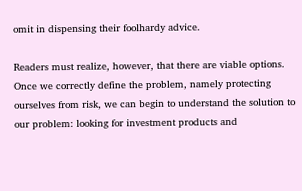omit in dispensing their foolhardy advice.

Readers must realize, however, that there are viable options. Once we correctly define the problem, namely protecting ourselves from risk, we can begin to understand the solution to our problem: looking for investment products and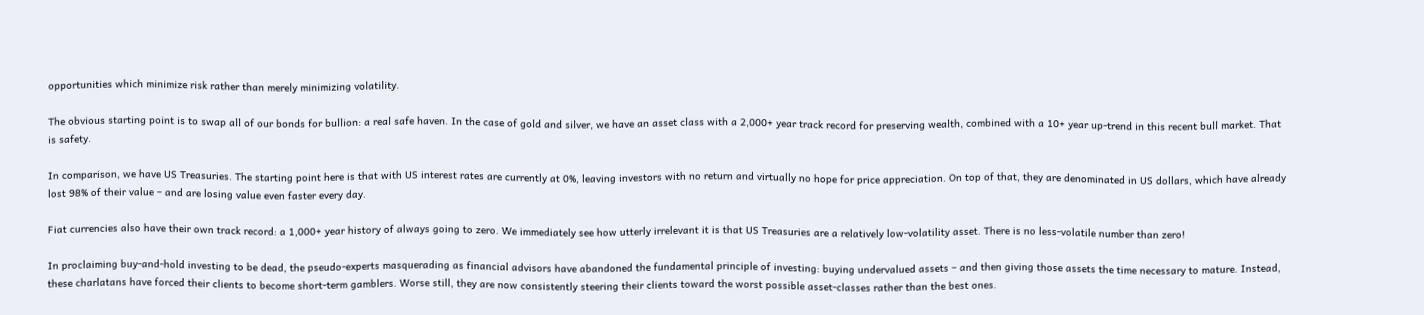opportunities which minimize risk rather than merely minimizing volatility.

The obvious starting point is to swap all of our bonds for bullion: a real safe haven. In the case of gold and silver, we have an asset class with a 2,000+ year track record for preserving wealth, combined with a 10+ year up-trend in this recent bull market. That is safety.

In comparison, we have US Treasuries. The starting point here is that with US interest rates are currently at 0%, leaving investors with no return and virtually no hope for price appreciation. On top of that, they are denominated in US dollars, which have already lost 98% of their value – and are losing value even faster every day.

Fiat currencies also have their own track record: a 1,000+ year history of always going to zero. We immediately see how utterly irrelevant it is that US Treasuries are a relatively low-volatility asset. There is no less-volatile number than zero!

In proclaiming buy-and-hold investing to be dead, the pseudo-experts masquerading as financial advisors have abandoned the fundamental principle of investing: buying undervalued assets – and then giving those assets the time necessary to mature. Instead, these charlatans have forced their clients to become short-term gamblers. Worse still, they are now consistently steering their clients toward the worst possible asset-classes rather than the best ones.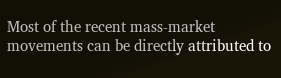Most of the recent mass-market movements can be directly attributed to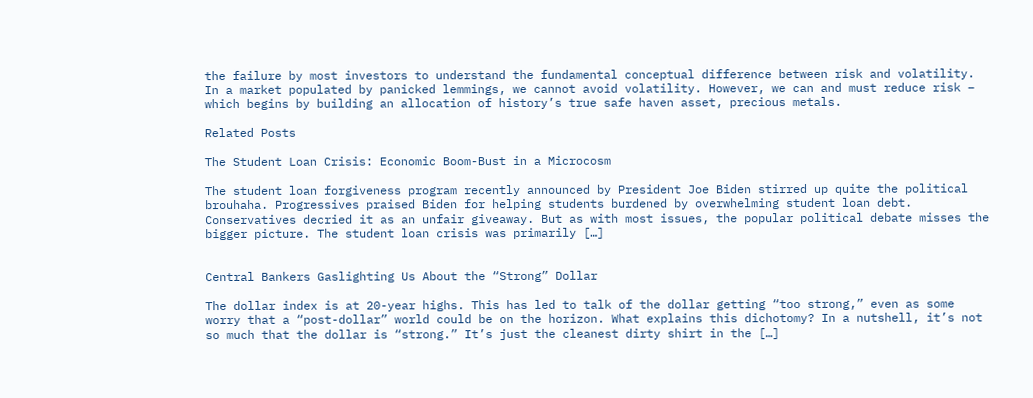the failure by most investors to understand the fundamental conceptual difference between risk and volatility. In a market populated by panicked lemmings, we cannot avoid volatility. However, we can and must reduce risk – which begins by building an allocation of history’s true safe haven asset, precious metals.

Related Posts

The Student Loan Crisis: Economic Boom-Bust in a Microcosm

The student loan forgiveness program recently announced by President Joe Biden stirred up quite the political brouhaha. Progressives praised Biden for helping students burdened by overwhelming student loan debt. Conservatives decried it as an unfair giveaway. But as with most issues, the popular political debate misses the bigger picture. The student loan crisis was primarily […]


Central Bankers Gaslighting Us About the “Strong” Dollar

The dollar index is at 20-year highs. This has led to talk of the dollar getting “too strong,” even as some worry that a “post-dollar” world could be on the horizon. What explains this dichotomy? In a nutshell, it’s not so much that the dollar is “strong.” It’s just the cleanest dirty shirt in the […]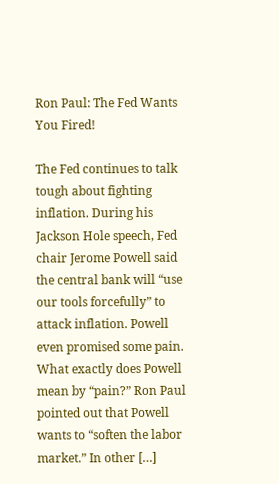Ron Paul: The Fed Wants You Fired!

The Fed continues to talk tough about fighting inflation. During his Jackson Hole speech, Fed chair Jerome Powell said the central bank will “use our tools forcefully” to attack inflation. Powell even promised some pain. What exactly does Powell mean by “pain?” Ron Paul pointed out that Powell wants to “soften the labor market.” In other […]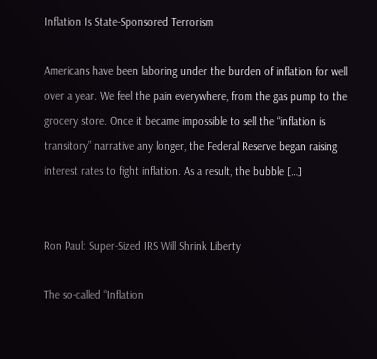Inflation Is State-Sponsored Terrorism

Americans have been laboring under the burden of inflation for well over a year. We feel the pain everywhere, from the gas pump to the grocery store. Once it became impossible to sell the “inflation is transitory” narrative any longer, the Federal Reserve began raising interest rates to fight inflation. As a result, the bubble […]


Ron Paul: Super-Sized IRS Will Shrink Liberty

The so-called “Inflation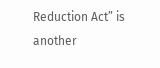Reduction Act” is another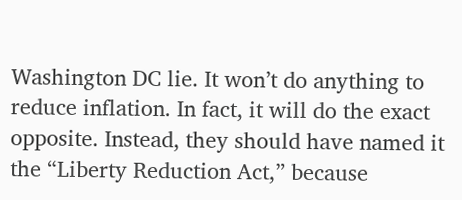Washington DC lie. It won’t do anything to reduce inflation. In fact, it will do the exact opposite. Instead, they should have named it the “Liberty Reduction Act,” because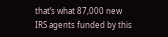that’s what 87,000 new IRS agents funded by this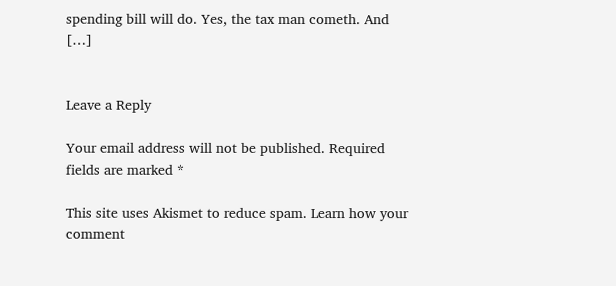spending bill will do. Yes, the tax man cometh. And […]


Leave a Reply

Your email address will not be published. Required fields are marked *

This site uses Akismet to reduce spam. Learn how your comment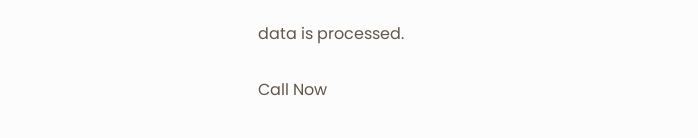data is processed.

Call Now